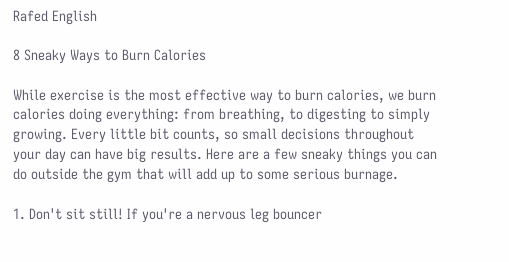Rafed English

8 Sneaky Ways to Burn Calories

While exercise is the most effective way to burn calories, we burn calories doing everything: from breathing, to digesting to simply growing. Every little bit counts, so small decisions throughout your day can have big results. Here are a few sneaky things you can do outside the gym that will add up to some serious burnage.

1. Don't sit still! If you're a nervous leg bouncer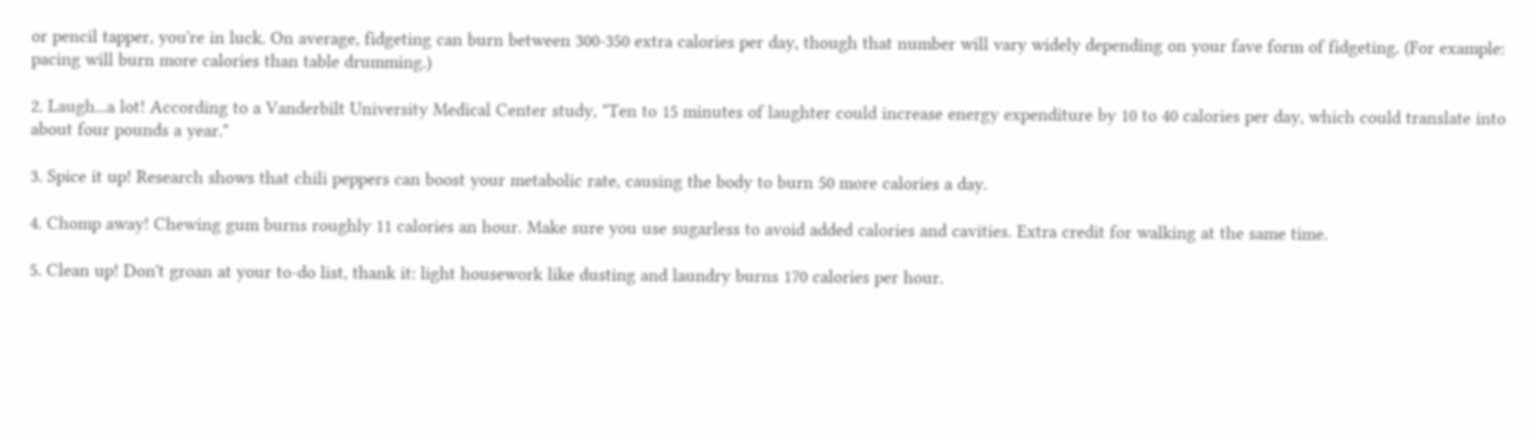or pencil tapper, you're in luck. On average, fidgeting can burn between 300-350 extra calories per day, though that number will vary widely depending on your fave form of fidgeting. (For example: pacing will burn more calories than table drumming.)

2. Laugh...a lot! According to a Vanderbilt University Medical Center study, "Ten to 15 minutes of laughter could increase energy expenditure by 10 to 40 calories per day, which could translate into about four pounds a year."

3. Spice it up! Research shows that chili peppers can boost your metabolic rate, causing the body to burn 50 more calories a day.

4. Chomp away! Chewing gum burns roughly 11 calories an hour. Make sure you use sugarless to avoid added calories and cavities. Extra credit for walking at the same time.

5. Clean up! Don't groan at your to-do list, thank it: light housework like dusting and laundry burns 170 calories per hour.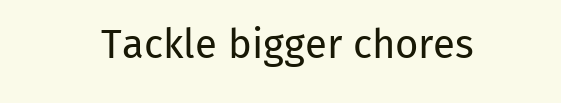Tackle bigger chores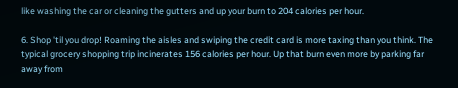like washing the car or cleaning the gutters and up your burn to 204 calories per hour.

6. Shop 'til you drop! Roaming the aisles and swiping the credit card is more taxing than you think. The typical grocery shopping trip incinerates 156 calories per hour. Up that burn even more by parking far away from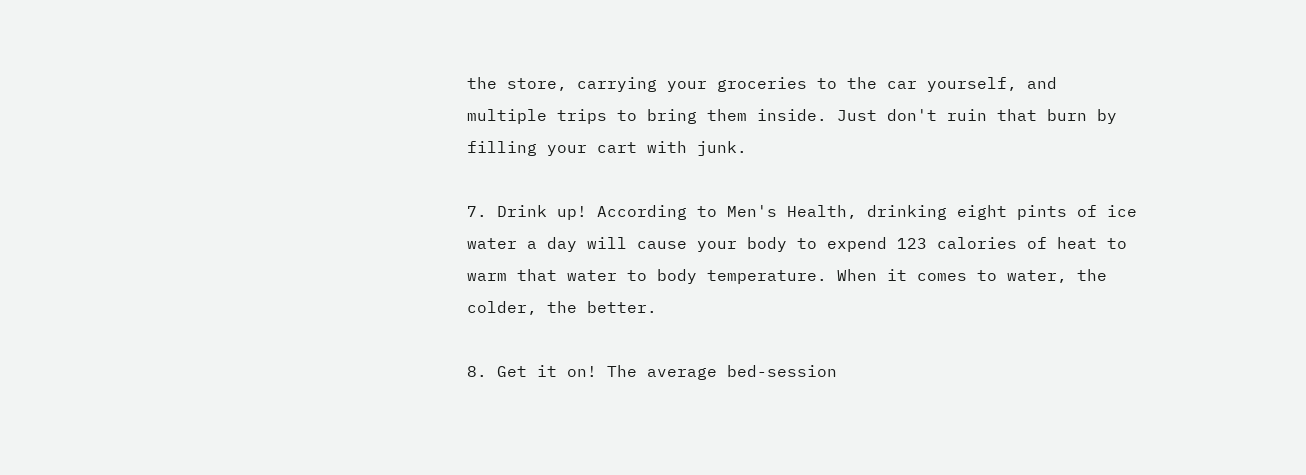the store, carrying your groceries to the car yourself, and multiple trips to bring them inside. Just don't ruin that burn by filling your cart with junk.

7. Drink up! According to Men's Health, drinking eight pints of ice water a day will cause your body to expend 123 calories of heat to warm that water to body temperature. When it comes to water, the colder, the better.

8. Get it on! The average bed-session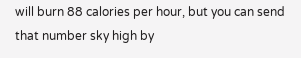will burn 88 calories per hour, but you can send that number sky high by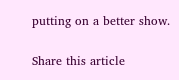putting on a better show.

Share this article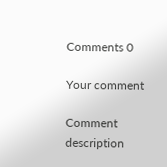Comments 0

Your comment

Comment description